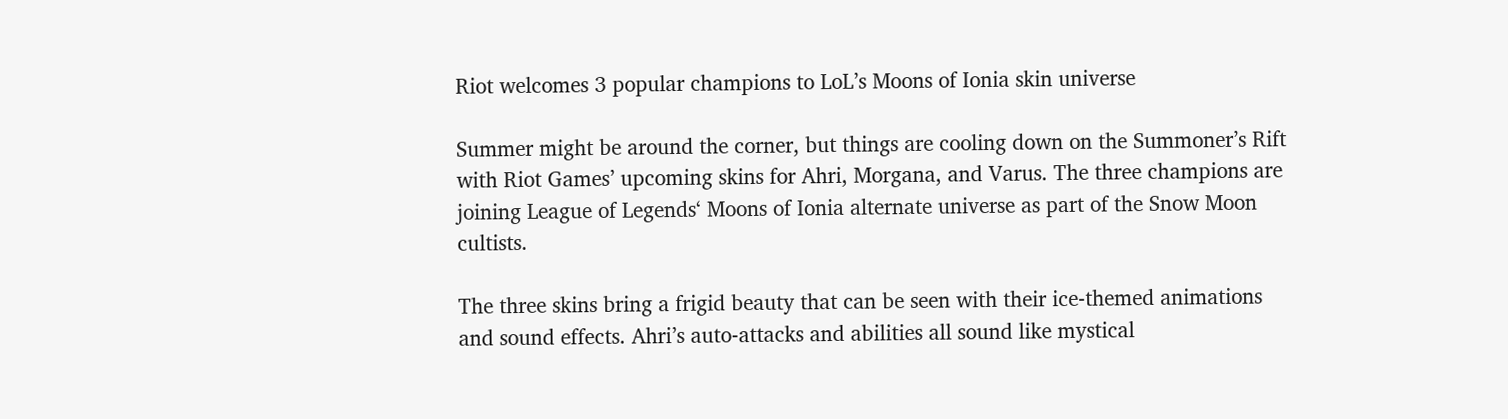Riot welcomes 3 popular champions to LoL’s Moons of Ionia skin universe

Summer might be around the corner, but things are cooling down on the Summoner’s Rift with Riot Games’ upcoming skins for Ahri, Morgana, and Varus. The three champions are joining League of Legends‘ Moons of Ionia alternate universe as part of the Snow Moon cultists.

The three skins bring a frigid beauty that can be seen with their ice-themed animations and sound effects. Ahri’s auto-attacks and abilities all sound like mystical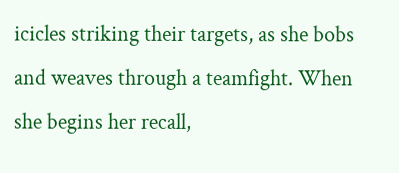icicles striking their targets, as she bobs and weaves through a teamfight. When she begins her recall,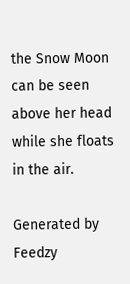the Snow Moon can be seen above her head while she floats in the air.

Generated by Feedzy